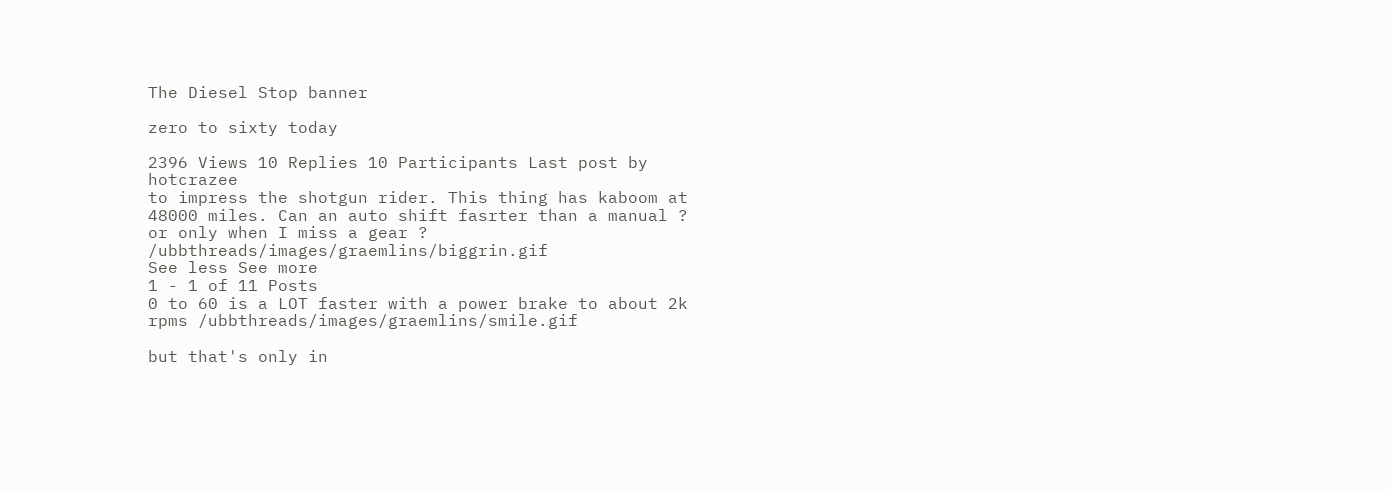The Diesel Stop banner

zero to sixty today

2396 Views 10 Replies 10 Participants Last post by  hotcrazee
to impress the shotgun rider. This thing has kaboom at 48000 miles. Can an auto shift fasrter than a manual ? or only when I miss a gear ? /ubbthreads/images/graemlins/biggrin.gif
See less See more
1 - 1 of 11 Posts
0 to 60 is a LOT faster with a power brake to about 2k rpms /ubbthreads/images/graemlins/smile.gif

but that's only in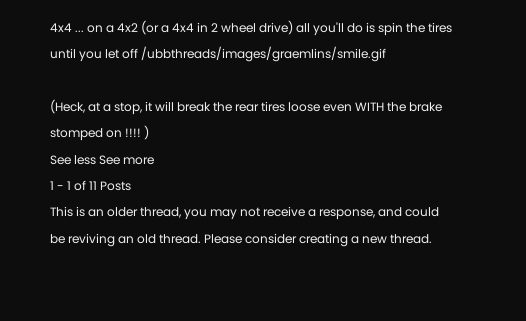4x4 ... on a 4x2 (or a 4x4 in 2 wheel drive) all you'll do is spin the tires until you let off /ubbthreads/images/graemlins/smile.gif

(Heck, at a stop, it will break the rear tires loose even WITH the brake stomped on !!!! )
See less See more
1 - 1 of 11 Posts
This is an older thread, you may not receive a response, and could be reviving an old thread. Please consider creating a new thread.